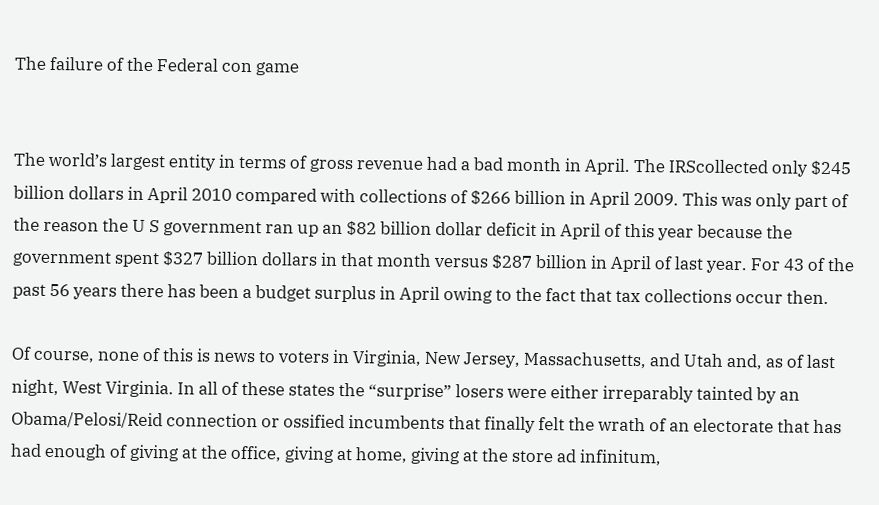The failure of the Federal con game


The world’s largest entity in terms of gross revenue had a bad month in April. The IRScollected only $245 billion dollars in April 2010 compared with collections of $266 billion in April 2009. This was only part of the reason the U S government ran up an $82 billion dollar deficit in April of this year because the government spent $327 billion dollars in that month versus $287 billion in April of last year. For 43 of the past 56 years there has been a budget surplus in April owing to the fact that tax collections occur then.

Of course, none of this is news to voters in Virginia, New Jersey, Massachusetts, and Utah and, as of last night, West Virginia. In all of these states the “surprise” losers were either irreparably tainted by an Obama/Pelosi/Reid connection or ossified incumbents that finally felt the wrath of an electorate that has had enough of giving at the office, giving at home, giving at the store ad infinitum,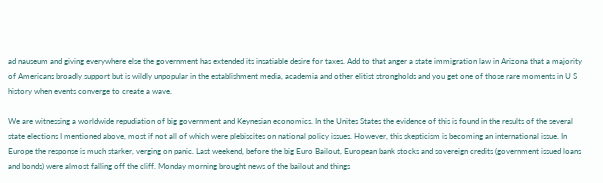ad nauseum and giving everywhere else the government has extended its insatiable desire for taxes. Add to that anger a state immigration law in Arizona that a majority of Americans broadly support but is wildly unpopular in the establishment media, academia and other elitist strongholds and you get one of those rare moments in U S history when events converge to create a wave.

We are witnessing a worldwide repudiation of big government and Keynesian economics. In the Unites States the evidence of this is found in the results of the several state elections I mentioned above, most if not all of which were plebiscites on national policy issues. However, this skepticism is becoming an international issue. In Europe the response is much starker, verging on panic. Last weekend, before the big Euro Bailout, European bank stocks and sovereign credits (government issued loans and bonds) were almost falling off the cliff. Monday morning brought news of the bailout and things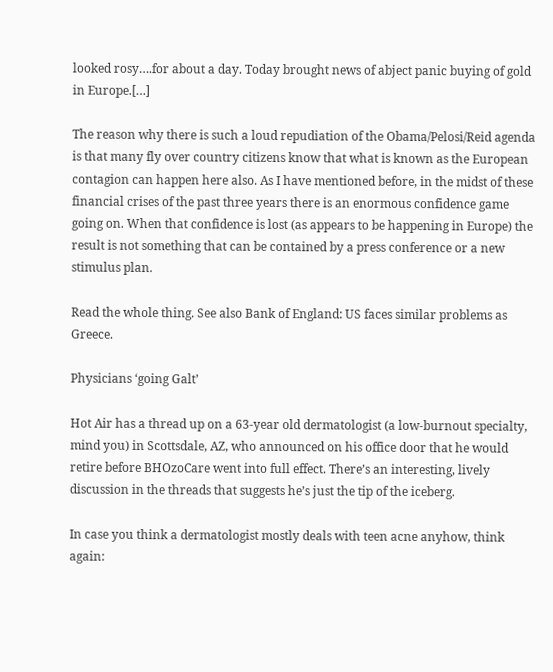looked rosy….for about a day. Today brought news of abject panic buying of gold in Europe.[…]

The reason why there is such a loud repudiation of the Obama/Pelosi/Reid agenda is that many fly over country citizens know that what is known as the European contagion can happen here also. As I have mentioned before, in the midst of these financial crises of the past three years there is an enormous confidence game going on. When that confidence is lost (as appears to be happening in Europe) the result is not something that can be contained by a press conference or a new stimulus plan.

Read the whole thing. See also Bank of England: US faces similar problems as Greece.

Physicians ‘going Galt’

Hot Air has a thread up on a 63-year old dermatologist (a low-burnout specialty, mind you) in Scottsdale, AZ, who announced on his office door that he would retire before BHOzoCare went into full effect. There’s an interesting, lively discussion in the threads that suggests he’s just the tip of the iceberg.

In case you think a dermatologist mostly deals with teen acne anyhow, think again: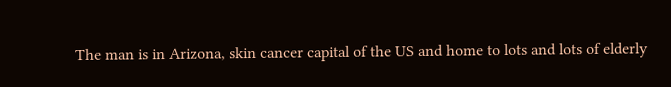The man is in Arizona, skin cancer capital of the US and home to lots and lots of elderly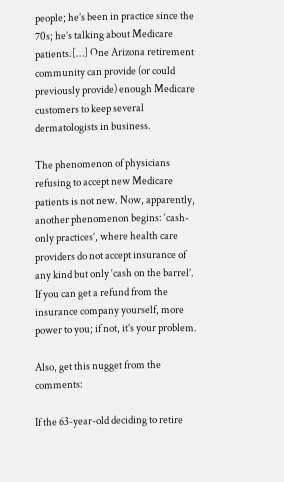people; he’s been in practice since the 70s; he’s talking about Medicare patients.[…] One Arizona retirement community can provide (or could previously provide) enough Medicare customers to keep several dermatologists in business.

The phenomenon of physicians refusing to accept new Medicare patients is not new. Now, apparently, another phenomenon begins: ‘cash-only practices’, where health care providers do not accept insurance of any kind but only ‘cash on the barrel’. If you can get a refund from the insurance company yourself, more power to you; if not, it’s your problem.

Also, get this nugget from the comments:

If the 63-year-old deciding to retire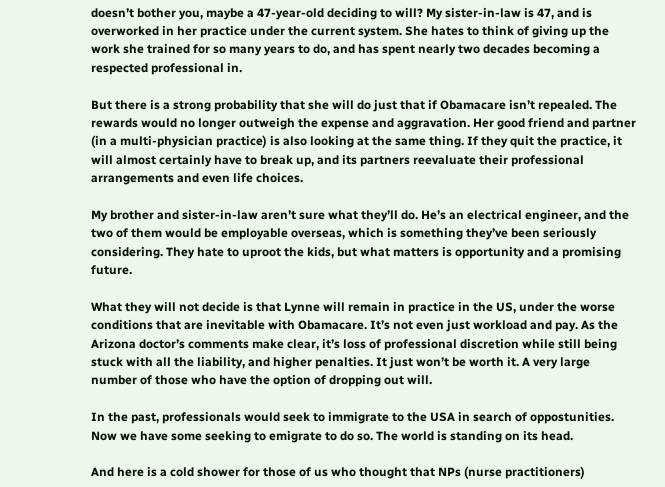doesn’t bother you, maybe a 47-year-old deciding to will? My sister-in-law is 47, and is overworked in her practice under the current system. She hates to think of giving up the work she trained for so many years to do, and has spent nearly two decades becoming a respected professional in.

But there is a strong probability that she will do just that if Obamacare isn’t repealed. The rewards would no longer outweigh the expense and aggravation. Her good friend and partner (in a multi-physician practice) is also looking at the same thing. If they quit the practice, it will almost certainly have to break up, and its partners reevaluate their professional arrangements and even life choices.

My brother and sister-in-law aren’t sure what they’ll do. He’s an electrical engineer, and the two of them would be employable overseas, which is something they’ve been seriously considering. They hate to uproot the kids, but what matters is opportunity and a promising future.

What they will not decide is that Lynne will remain in practice in the US, under the worse conditions that are inevitable with Obamacare. It’s not even just workload and pay. As the Arizona doctor’s comments make clear, it’s loss of professional discretion while still being stuck with all the liability, and higher penalties. It just won’t be worth it. A very large number of those who have the option of dropping out will.

In the past, professionals would seek to immigrate to the USA in search of oppostunities. Now we have some seeking to emigrate to do so. The world is standing on its head.

And here is a cold shower for those of us who thought that NPs (nurse practitioners)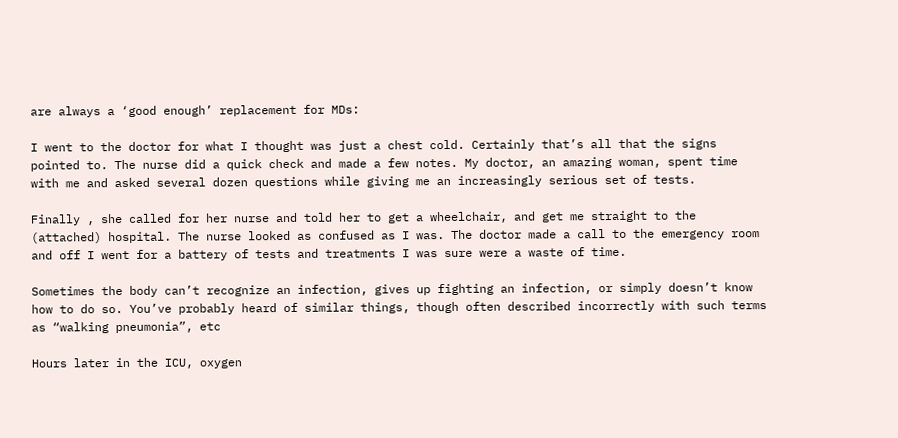are always a ‘good enough’ replacement for MDs:

I went to the doctor for what I thought was just a chest cold. Certainly that’s all that the signs pointed to. The nurse did a quick check and made a few notes. My doctor, an amazing woman, spent time with me and asked several dozen questions while giving me an increasingly serious set of tests.

Finally , she called for her nurse and told her to get a wheelchair, and get me straight to the (attached) hospital. The nurse looked as confused as I was. The doctor made a call to the emergency room and off I went for a battery of tests and treatments I was sure were a waste of time.

Sometimes the body can’t recognize an infection, gives up fighting an infection, or simply doesn’t know how to do so. You’ve probably heard of similar things, though often described incorrectly with such terms as “walking pneumonia”, etc

Hours later in the ICU, oxygen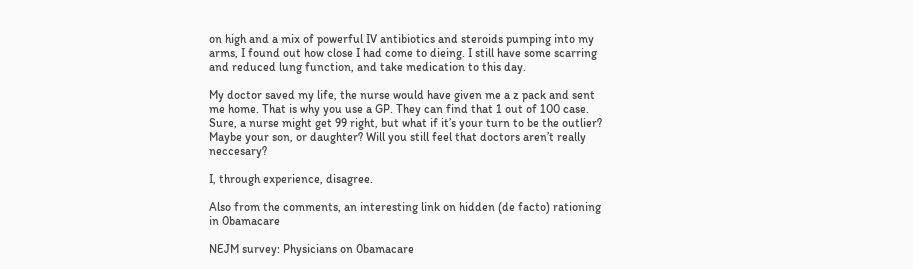on high and a mix of powerful IV antibiotics and steroids pumping into my arms, I found out how close I had come to dieing. I still have some scarring and reduced lung function, and take medication to this day.

My doctor saved my life, the nurse would have given me a z pack and sent me home. That is why you use a GP. They can find that 1 out of 100 case. Sure, a nurse might get 99 right, but what if it’s your turn to be the outlier? Maybe your son, or daughter? Will you still feel that doctors aren’t really neccesary?

I, through experience, disagree.

Also from the comments, an interesting link on hidden (de facto) rationing in 0bamacare

NEJM survey: Physicians on 0bamacare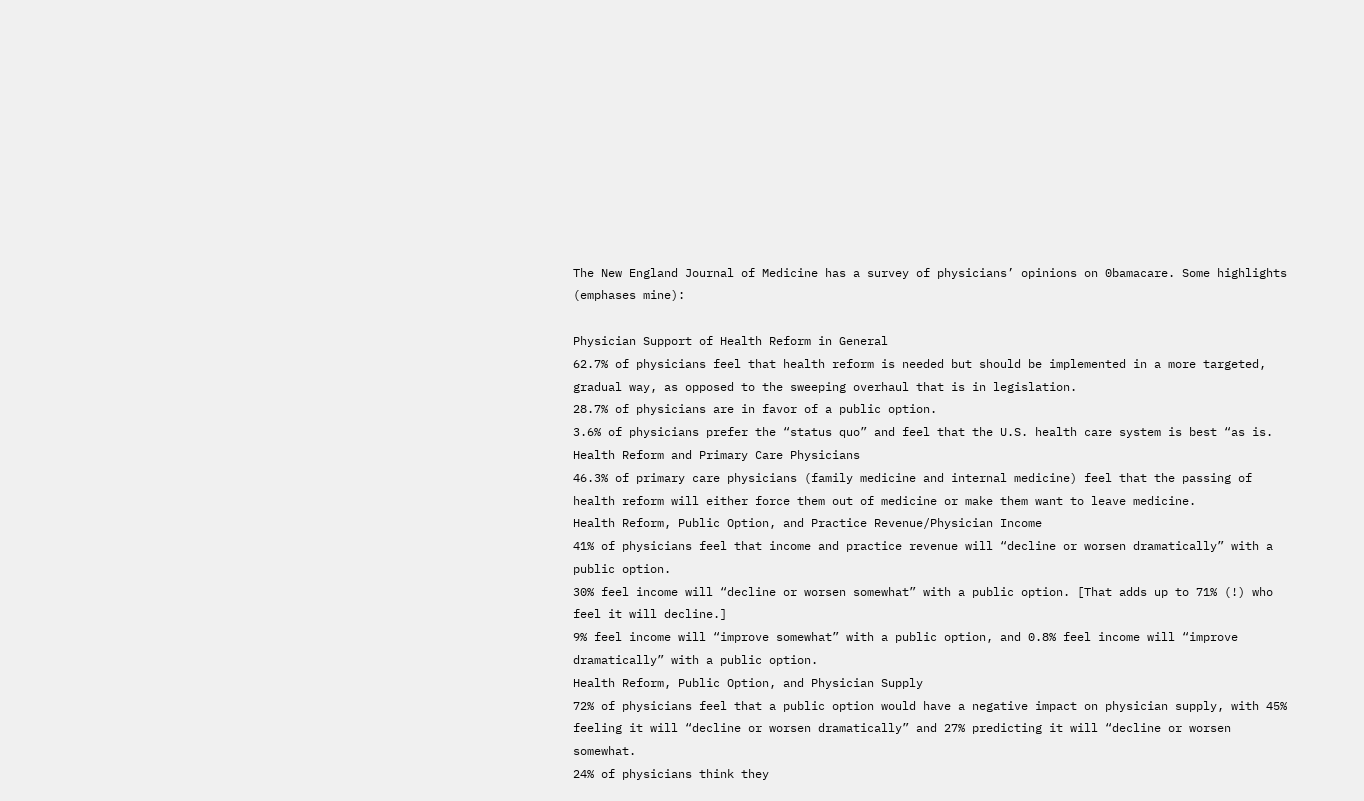The New England Journal of Medicine has a survey of physicians’ opinions on 0bamacare. Some highlights (emphases mine):

Physician Support of Health Reform in General
62.7% of physicians feel that health reform is needed but should be implemented in a more targeted, gradual way, as opposed to the sweeping overhaul that is in legislation.
28.7% of physicians are in favor of a public option.
3.6% of physicians prefer the “status quo” and feel that the U.S. health care system is best “as is.
Health Reform and Primary Care Physicians
46.3% of primary care physicians (family medicine and internal medicine) feel that the passing of health reform will either force them out of medicine or make them want to leave medicine.
Health Reform, Public Option, and Practice Revenue/Physician Income
41% of physicians feel that income and practice revenue will “decline or worsen dramatically” with a public option.
30% feel income will “decline or worsen somewhat” with a public option. [That adds up to 71% (!) who feel it will decline.]
9% feel income will “improve somewhat” with a public option, and 0.8% feel income will “improve dramatically” with a public option.
Health Reform, Public Option, and Physician Supply
72% of physicians feel that a public option would have a negative impact on physician supply, with 45% feeling it will “decline or worsen dramatically” and 27% predicting it will “decline or worsen somewhat.
24% of physicians think they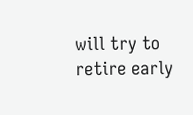will try to retire early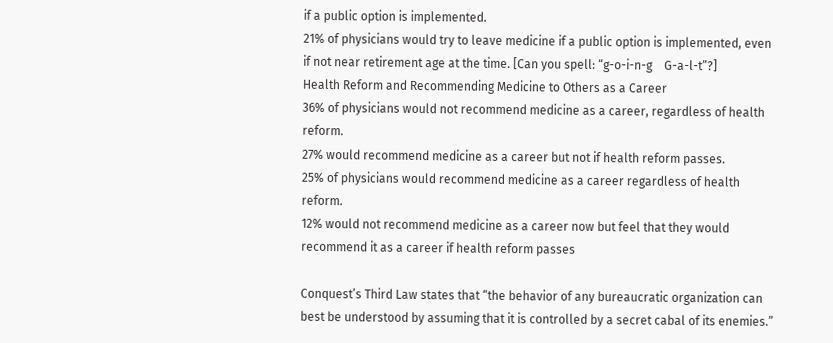if a public option is implemented.
21% of physicians would try to leave medicine if a public option is implemented, even if not near retirement age at the time. [Can you spell: “g-o-i-n-g    G-a-l-t”?]
Health Reform and Recommending Medicine to Others as a Career
36% of physicians would not recommend medicine as a career, regardless of health reform.
27% would recommend medicine as a career but not if health reform passes.
25% of physicians would recommend medicine as a career regardless of health reform.
12% would not recommend medicine as a career now but feel that they would recommend it as a career if health reform passes

Conquest’s Third Law states that “the behavior of any bureaucratic organization can best be understood by assuming that it is controlled by a secret cabal of its enemies.”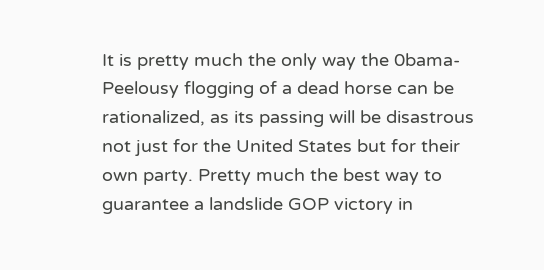It is pretty much the only way the 0bama-Peelousy flogging of a dead horse can be rationalized, as its passing will be disastrous not just for the United States but for their own party. Pretty much the best way to guarantee a landslide GOP victory in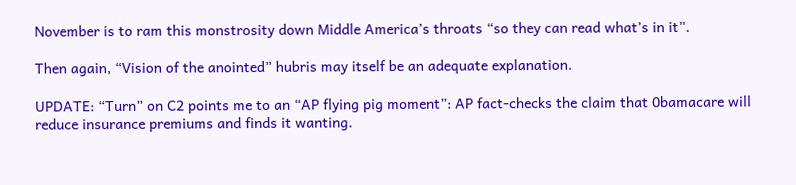November is to ram this monstrosity down Middle America’s throats “so they can read what’s in it”.

Then again, “Vision of the anointed” hubris may itself be an adequate explanation.

UPDATE: “Turn” on C2 points me to an “AP flying pig moment”: AP fact-checks the claim that 0bamacare will reduce insurance premiums and finds it wanting.